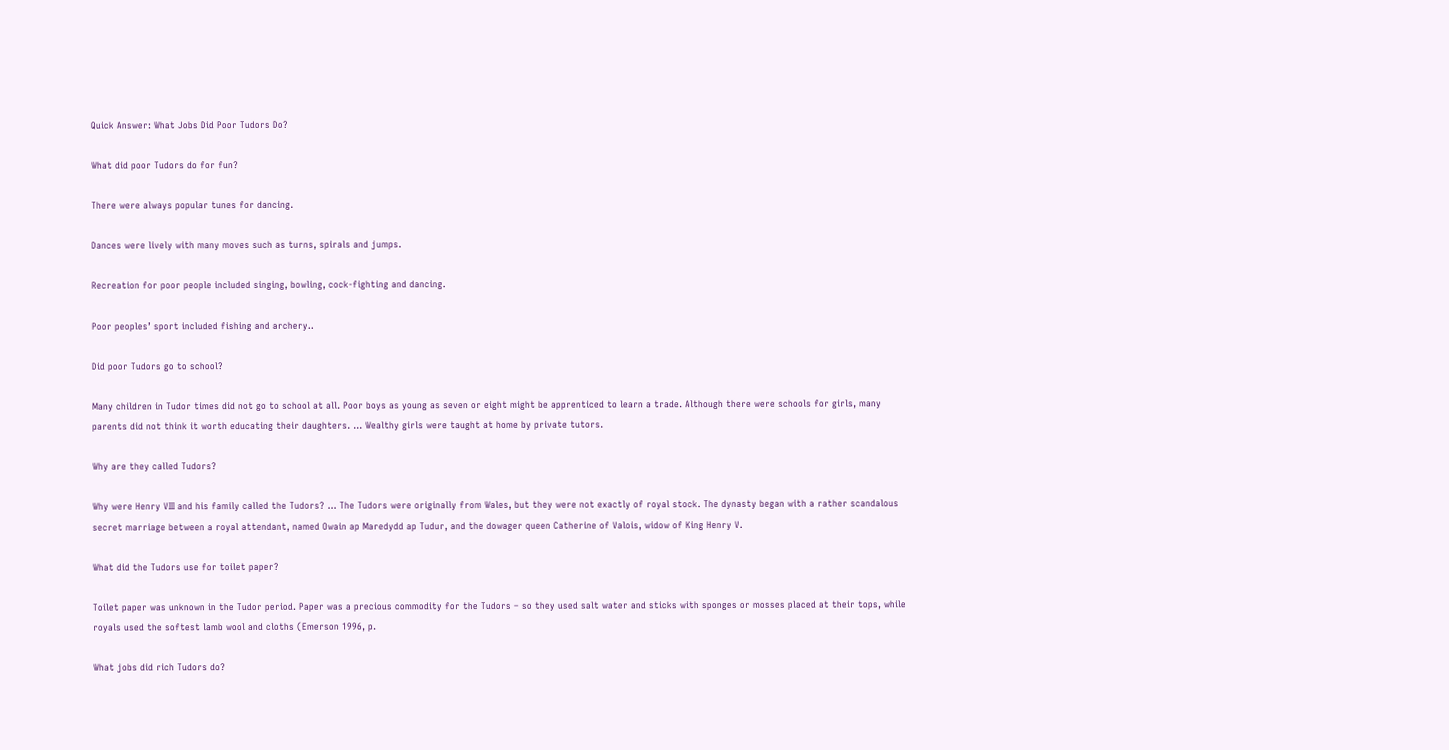Quick Answer: What Jobs Did Poor Tudors Do?

What did poor Tudors do for fun?

There were always popular tunes for dancing.

Dances were lively with many moves such as turns, spirals and jumps.

Recreation for poor people included singing, bowling, cock-fighting and dancing.

Poor peoples’ sport included fishing and archery..

Did poor Tudors go to school?

Many children in Tudor times did not go to school at all. Poor boys as young as seven or eight might be apprenticed to learn a trade. Although there were schools for girls, many parents did not think it worth educating their daughters. … Wealthy girls were taught at home by private tutors.

Why are they called Tudors?

Why were Henry VIII and his family called the Tudors? … The Tudors were originally from Wales, but they were not exactly of royal stock. The dynasty began with a rather scandalous secret marriage between a royal attendant, named Owain ap Maredydd ap Tudur, and the dowager queen Catherine of Valois, widow of King Henry V.

What did the Tudors use for toilet paper?

Toilet paper was unknown in the Tudor period. Paper was a precious commodity for the Tudors – so they used salt water and sticks with sponges or mosses placed at their tops, while royals used the softest lamb wool and cloths (Emerson 1996, p.

What jobs did rich Tudors do?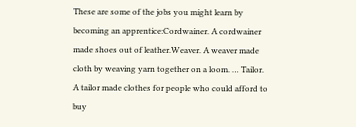These are some of the jobs you might learn by becoming an apprentice:Cordwainer. A cordwainer made shoes out of leather.Weaver. A weaver made cloth by weaving yarn together on a loom. … Tailor. A tailor made clothes for people who could afford to buy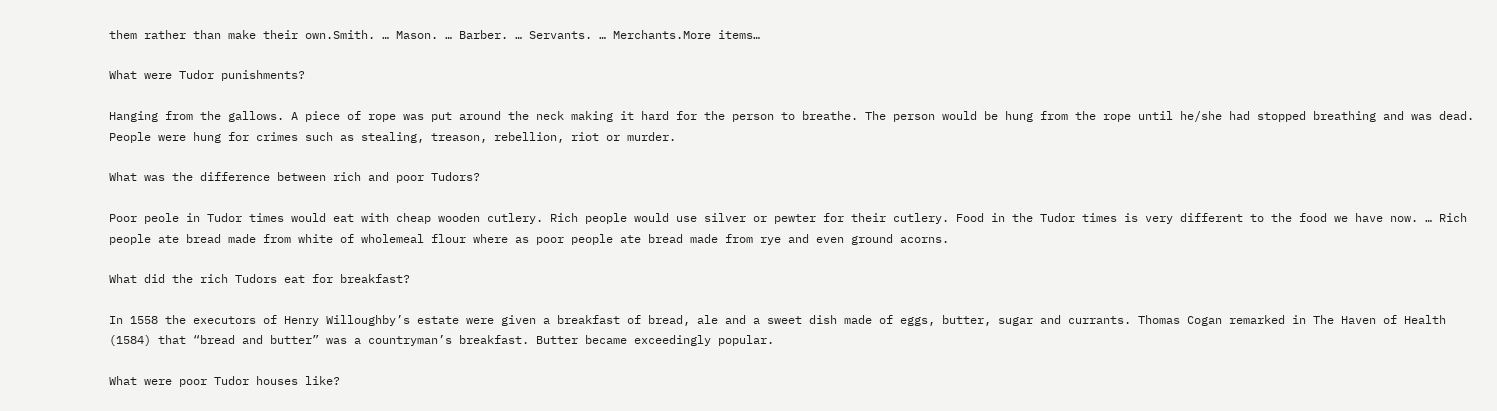them rather than make their own.Smith. … Mason. … Barber. … Servants. … Merchants.More items…

What were Tudor punishments?

Hanging from the gallows. A piece of rope was put around the neck making it hard for the person to breathe. The person would be hung from the rope until he/she had stopped breathing and was dead. People were hung for crimes such as stealing, treason, rebellion, riot or murder.

What was the difference between rich and poor Tudors?

Poor peole in Tudor times would eat with cheap wooden cutlery. Rich people would use silver or pewter for their cutlery. Food in the Tudor times is very different to the food we have now. … Rich people ate bread made from white of wholemeal flour where as poor people ate bread made from rye and even ground acorns.

What did the rich Tudors eat for breakfast?

In 1558 the executors of Henry Willoughby’s estate were given a breakfast of bread, ale and a sweet dish made of eggs, butter, sugar and currants. Thomas Cogan remarked in The Haven of Health (1584) that “bread and butter” was a countryman’s breakfast. Butter became exceedingly popular.

What were poor Tudor houses like?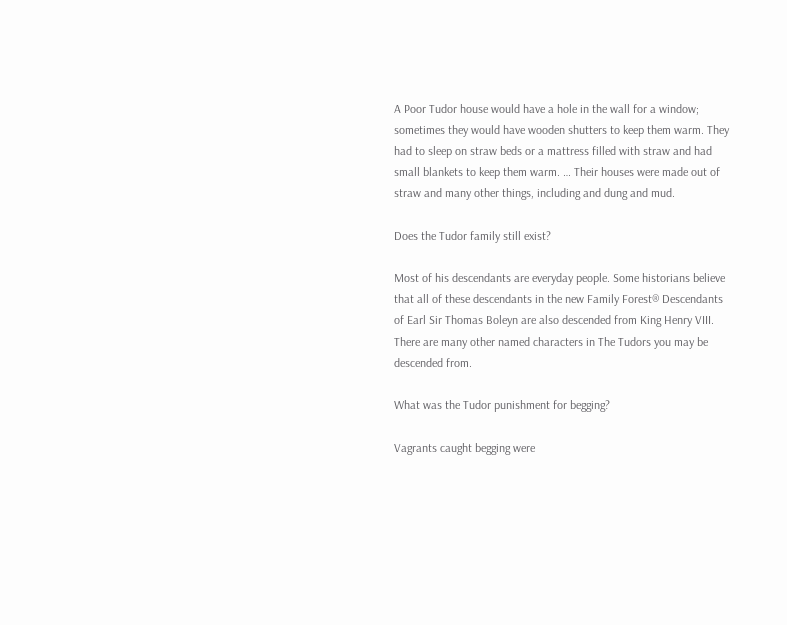A Poor Tudor house would have a hole in the wall for a window; sometimes they would have wooden shutters to keep them warm. They had to sleep on straw beds or a mattress filled with straw and had small blankets to keep them warm. … Their houses were made out of straw and many other things, including and dung and mud.

Does the Tudor family still exist?

Most of his descendants are everyday people. Some historians believe that all of these descendants in the new Family Forest® Descendants of Earl Sir Thomas Boleyn are also descended from King Henry VIII. There are many other named characters in The Tudors you may be descended from.

What was the Tudor punishment for begging?

Vagrants caught begging were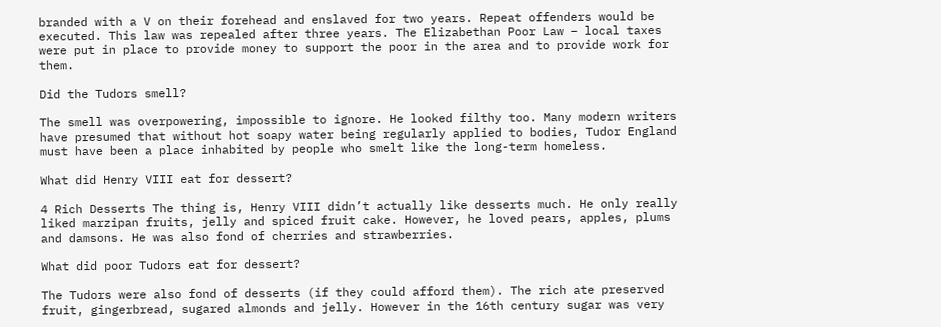branded with a V on their forehead and enslaved for two years. Repeat offenders would be executed. This law was repealed after three years. The Elizabethan Poor Law – local taxes were put in place to provide money to support the poor in the area and to provide work for them.

Did the Tudors smell?

The smell was overpowering, impossible to ignore. He looked filthy too. Many modern writers have presumed that without hot soapy water being regularly applied to bodies, Tudor England must have been a place inhabited by people who smelt like the long-term homeless.

What did Henry VIII eat for dessert?

4 Rich Desserts The thing is, Henry VIII didn’t actually like desserts much. He only really liked marzipan fruits, jelly and spiced fruit cake. However, he loved pears, apples, plums and damsons. He was also fond of cherries and strawberries.

What did poor Tudors eat for dessert?

The Tudors were also fond of desserts (if they could afford them). The rich ate preserved fruit, gingerbread, sugared almonds and jelly. However in the 16th century sugar was very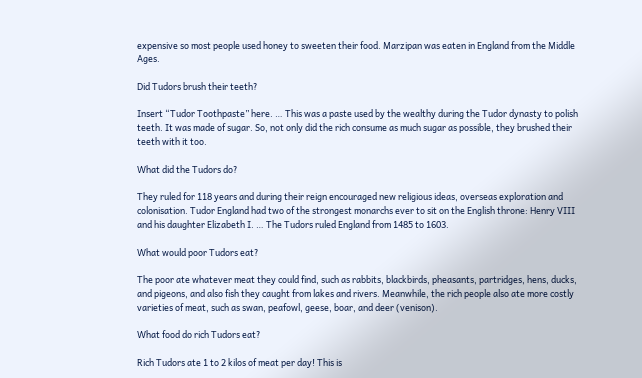expensive so most people used honey to sweeten their food. Marzipan was eaten in England from the Middle Ages.

Did Tudors brush their teeth?

Insert “Tudor Toothpaste” here. … This was a paste used by the wealthy during the Tudor dynasty to polish teeth. It was made of sugar. So, not only did the rich consume as much sugar as possible, they brushed their teeth with it too.

What did the Tudors do?

They ruled for 118 years and during their reign encouraged new religious ideas, overseas exploration and colonisation. Tudor England had two of the strongest monarchs ever to sit on the English throne: Henry VIII and his daughter Elizabeth I. … The Tudors ruled England from 1485 to 1603.

What would poor Tudors eat?

The poor ate whatever meat they could find, such as rabbits, blackbirds, pheasants, partridges, hens, ducks, and pigeons, and also fish they caught from lakes and rivers. Meanwhile, the rich people also ate more costly varieties of meat, such as swan, peafowl, geese, boar, and deer (venison).

What food do rich Tudors eat?

Rich Tudors ate 1 to 2 kilos of meat per day! This is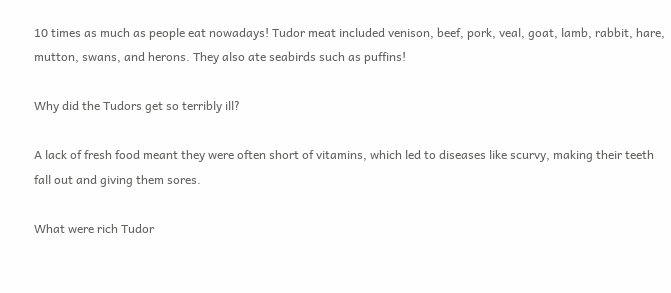10 times as much as people eat nowadays! Tudor meat included venison, beef, pork, veal, goat, lamb, rabbit, hare, mutton, swans, and herons. They also ate seabirds such as puffins!

Why did the Tudors get so terribly ill?

A lack of fresh food meant they were often short of vitamins, which led to diseases like scurvy, making their teeth fall out and giving them sores.

What were rich Tudor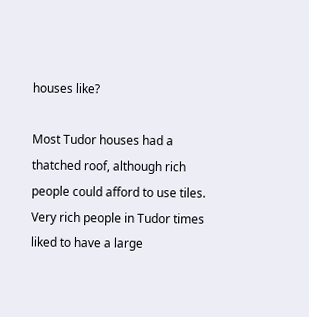houses like?

Most Tudor houses had a thatched roof, although rich people could afford to use tiles. Very rich people in Tudor times liked to have a large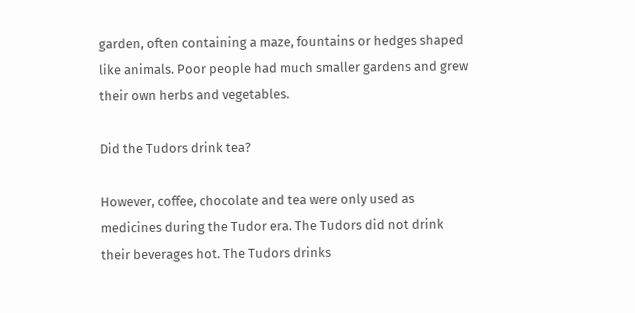garden, often containing a maze, fountains or hedges shaped like animals. Poor people had much smaller gardens and grew their own herbs and vegetables.

Did the Tudors drink tea?

However, coffee, chocolate and tea were only used as medicines during the Tudor era. The Tudors did not drink their beverages hot. The Tudors drinks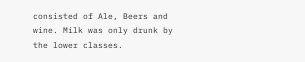consisted of Ale, Beers and wine. Milk was only drunk by the lower classes.